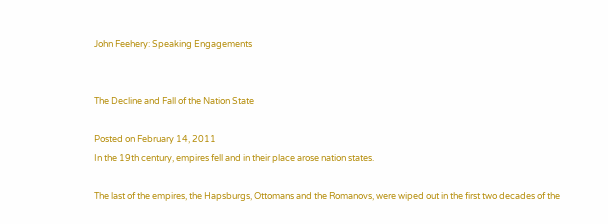John Feehery: Speaking Engagements


The Decline and Fall of the Nation State

Posted on February 14, 2011
In the 19th century, empires fell and in their place arose nation states.

The last of the empires, the Hapsburgs, Ottomans and the Romanovs, were wiped out in the first two decades of the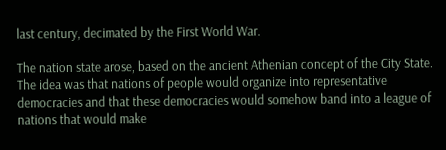last century, decimated by the First World War.

The nation state arose, based on the ancient Athenian concept of the City State. The idea was that nations of people would organize into representative democracies and that these democracies would somehow band into a league of nations that would make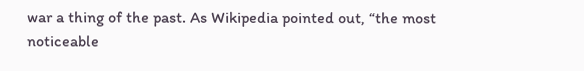war a thing of the past. As Wikipedia pointed out, “the most noticeable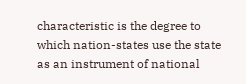characteristic is the degree to which nation-states use the state as an instrument of national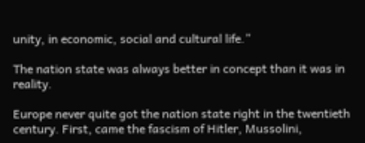unity, in economic, social and cultural life.”

The nation state was always better in concept than it was in reality.

Europe never quite got the nation state right in the twentieth century. First, came the fascism of Hitler, Mussolini,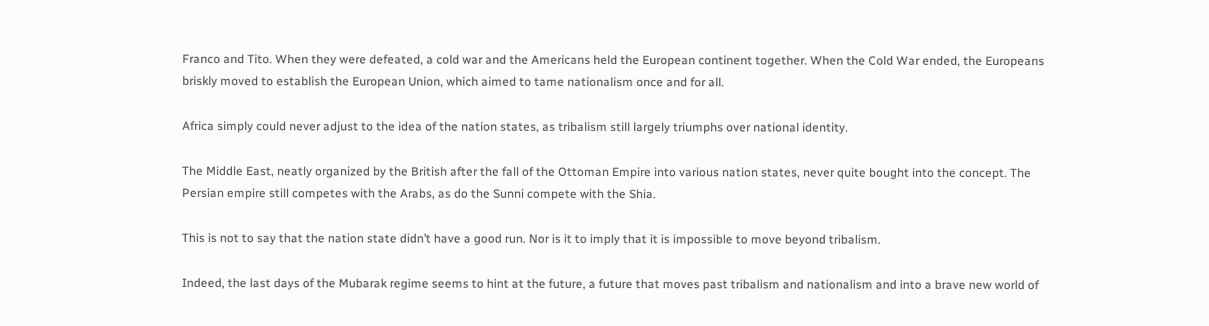Franco and Tito. When they were defeated, a cold war and the Americans held the European continent together. When the Cold War ended, the Europeans briskly moved to establish the European Union, which aimed to tame nationalism once and for all.

Africa simply could never adjust to the idea of the nation states, as tribalism still largely triumphs over national identity.

The Middle East, neatly organized by the British after the fall of the Ottoman Empire into various nation states, never quite bought into the concept. The Persian empire still competes with the Arabs, as do the Sunni compete with the Shia.

This is not to say that the nation state didn’t have a good run. Nor is it to imply that it is impossible to move beyond tribalism.

Indeed, the last days of the Mubarak regime seems to hint at the future, a future that moves past tribalism and nationalism and into a brave new world of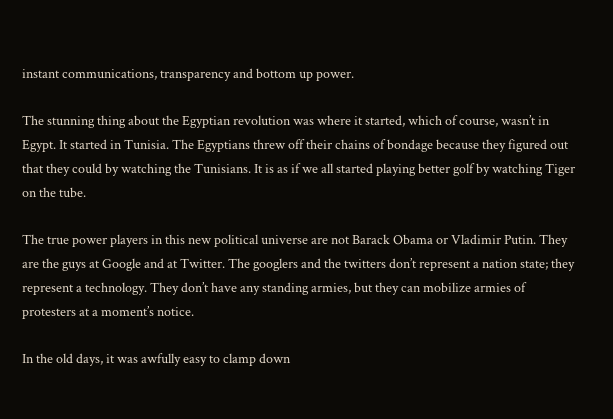instant communications, transparency and bottom up power.

The stunning thing about the Egyptian revolution was where it started, which of course, wasn’t in Egypt. It started in Tunisia. The Egyptians threw off their chains of bondage because they figured out that they could by watching the Tunisians. It is as if we all started playing better golf by watching Tiger on the tube.

The true power players in this new political universe are not Barack Obama or Vladimir Putin. They are the guys at Google and at Twitter. The googlers and the twitters don’t represent a nation state; they represent a technology. They don’t have any standing armies, but they can mobilize armies of protesters at a moment’s notice.

In the old days, it was awfully easy to clamp down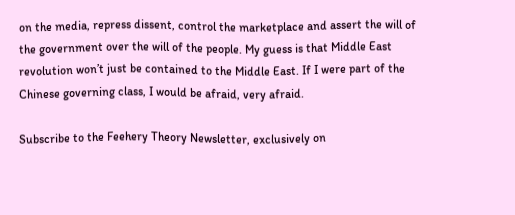on the media, repress dissent, control the marketplace and assert the will of the government over the will of the people. My guess is that Middle East revolution won’t just be contained to the Middle East. If I were part of the Chinese governing class, I would be afraid, very afraid.

Subscribe to the Feehery Theory Newsletter, exclusively on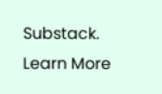Substack.
Learn More